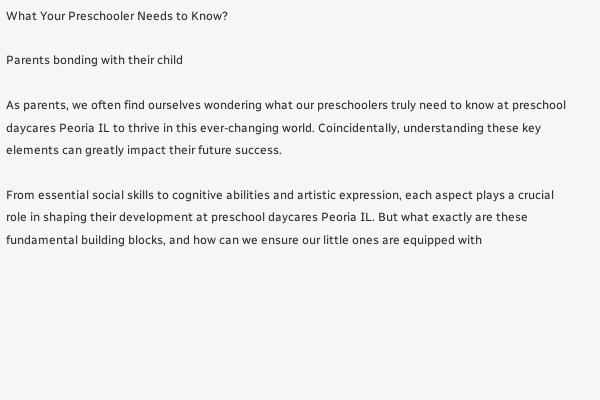What Your Preschooler Needs to Know?

Parents bonding with their child

As parents, we often find ourselves wondering what our preschoolers truly need to know at preschool daycares Peoria IL to thrive in this ever-changing world. Coincidentally, understanding these key elements can greatly impact their future success.

From essential social skills to cognitive abilities and artistic expression, each aspect plays a crucial role in shaping their development at preschool daycares Peoria IL. But what exactly are these fundamental building blocks, and how can we ensure our little ones are equipped with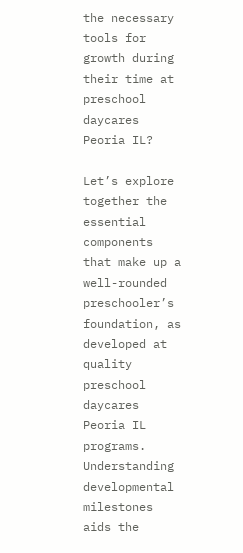the necessary tools for growth during their time at preschool daycares Peoria IL?

Let’s explore together the essential components that make up a well-rounded preschooler’s foundation, as developed at quality preschool daycares Peoria IL programs. Understanding developmental milestones aids the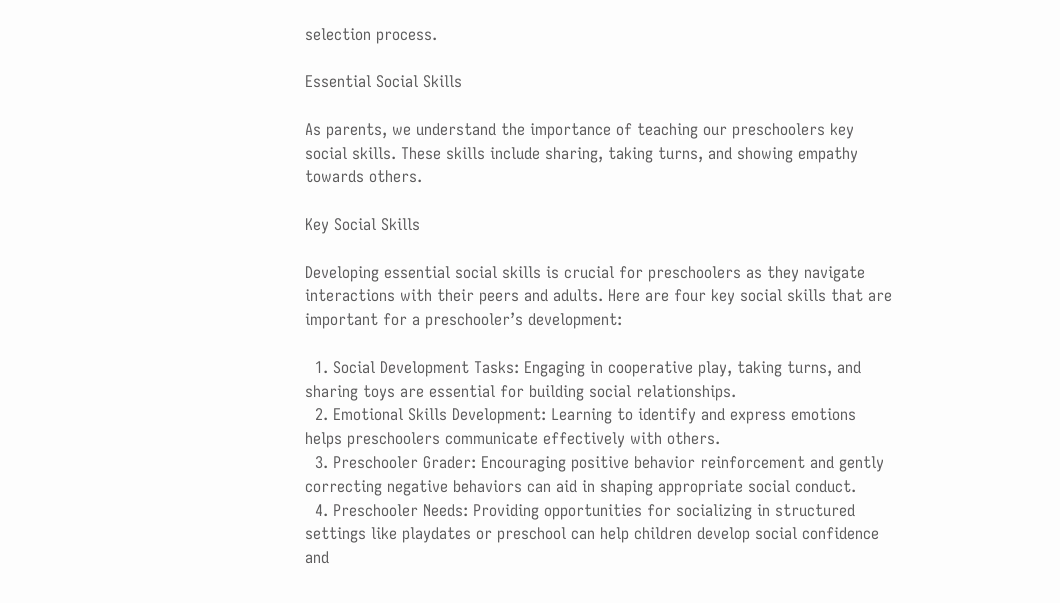selection process.

Essential Social Skills

As parents, we understand the importance of teaching our preschoolers key social skills. These skills include sharing, taking turns, and showing empathy towards others.

Key Social Skills

Developing essential social skills is crucial for preschoolers as they navigate interactions with their peers and adults. Here are four key social skills that are important for a preschooler’s development:

  1. Social Development Tasks: Engaging in cooperative play, taking turns, and sharing toys are essential for building social relationships.
  2. Emotional Skills Development: Learning to identify and express emotions helps preschoolers communicate effectively with others.
  3. Preschooler Grader: Encouraging positive behavior reinforcement and gently correcting negative behaviors can aid in shaping appropriate social conduct.
  4. Preschooler Needs: Providing opportunities for socializing in structured settings like playdates or preschool can help children develop social confidence and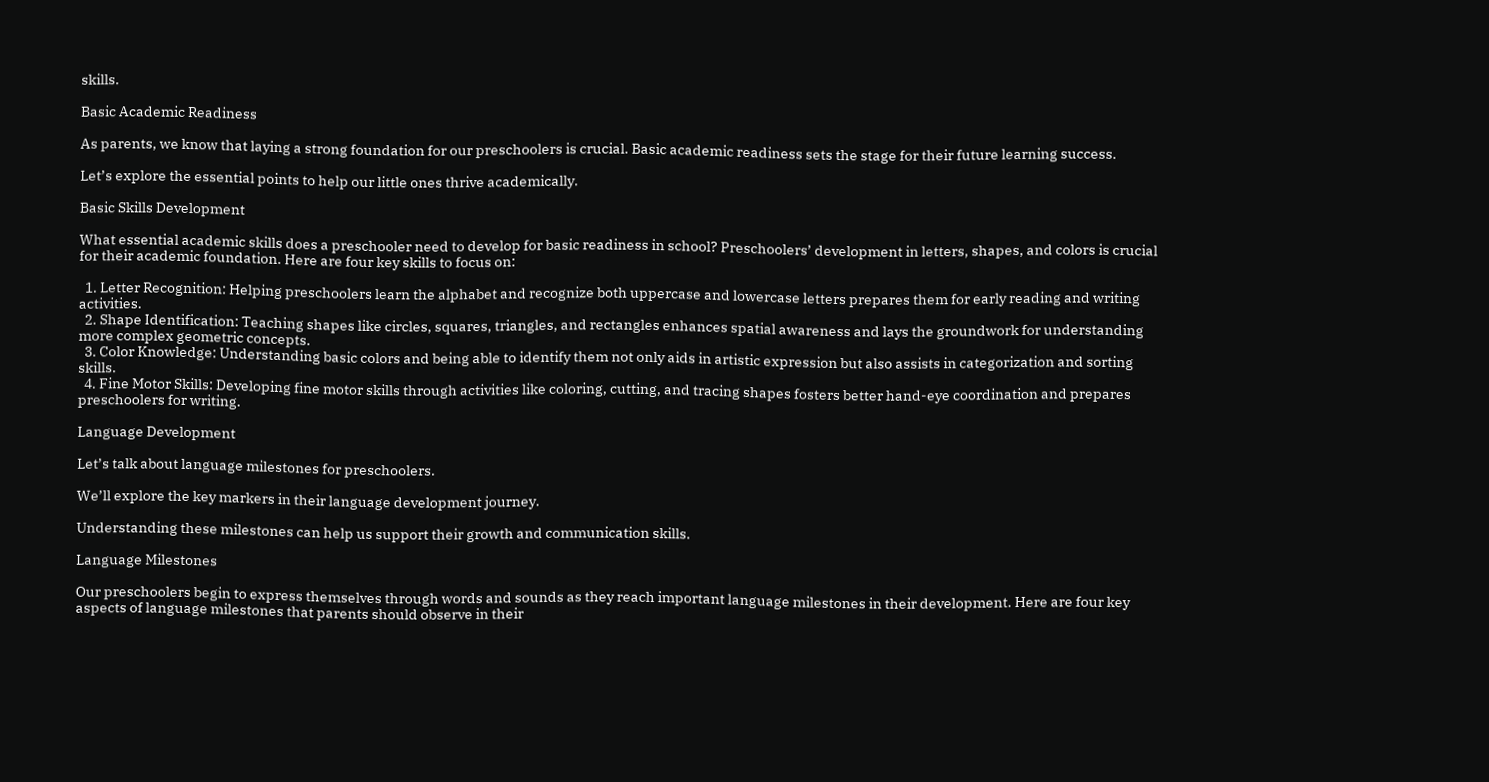skills.

Basic Academic Readiness

As parents, we know that laying a strong foundation for our preschoolers is crucial. Basic academic readiness sets the stage for their future learning success.

Let’s explore the essential points to help our little ones thrive academically.

Basic Skills Development

What essential academic skills does a preschooler need to develop for basic readiness in school? Preschoolers’ development in letters, shapes, and colors is crucial for their academic foundation. Here are four key skills to focus on:

  1. Letter Recognition: Helping preschoolers learn the alphabet and recognize both uppercase and lowercase letters prepares them for early reading and writing activities.
  2. Shape Identification: Teaching shapes like circles, squares, triangles, and rectangles enhances spatial awareness and lays the groundwork for understanding more complex geometric concepts.
  3. Color Knowledge: Understanding basic colors and being able to identify them not only aids in artistic expression but also assists in categorization and sorting skills.
  4. Fine Motor Skills: Developing fine motor skills through activities like coloring, cutting, and tracing shapes fosters better hand-eye coordination and prepares preschoolers for writing.

Language Development

Let’s talk about language milestones for preschoolers.

We’ll explore the key markers in their language development journey.

Understanding these milestones can help us support their growth and communication skills.

Language Milestones

Our preschoolers begin to express themselves through words and sounds as they reach important language milestones in their development. Here are four key aspects of language milestones that parents should observe in their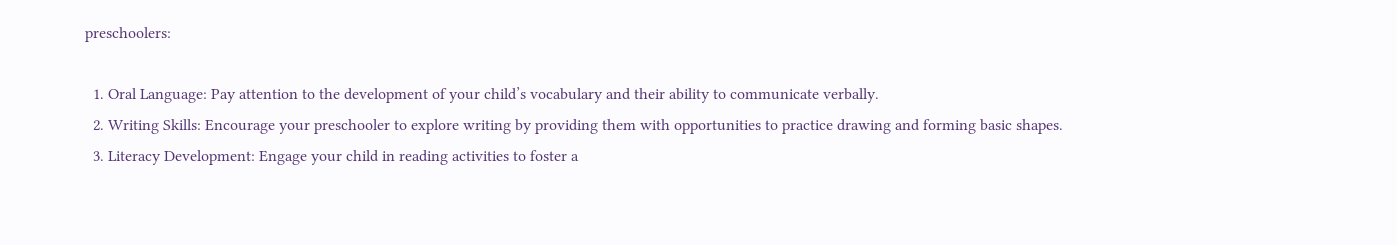preschoolers:

  1. Oral Language: Pay attention to the development of your child’s vocabulary and their ability to communicate verbally.
  2. Writing Skills: Encourage your preschooler to explore writing by providing them with opportunities to practice drawing and forming basic shapes.
  3. Literacy Development: Engage your child in reading activities to foster a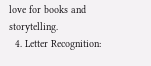love for books and storytelling.
  4. Letter Recognition: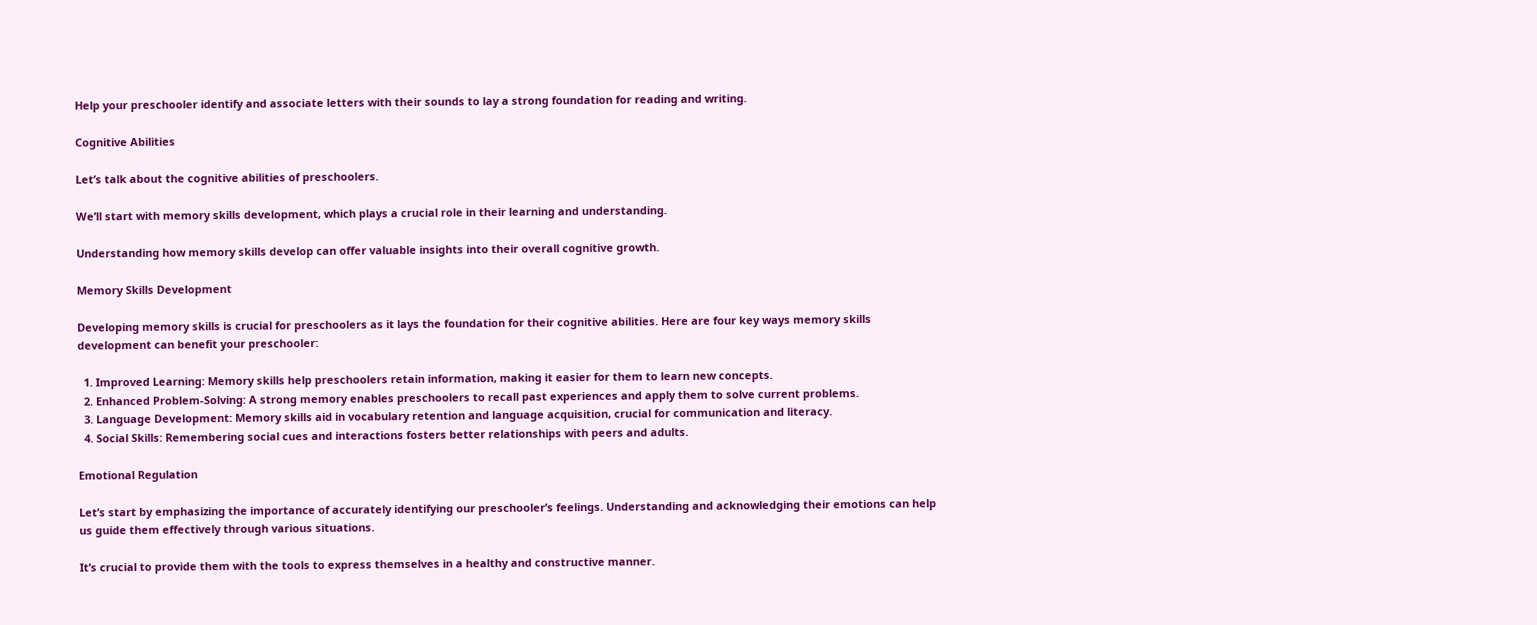Help your preschooler identify and associate letters with their sounds to lay a strong foundation for reading and writing.

Cognitive Abilities

Let’s talk about the cognitive abilities of preschoolers.

We’ll start with memory skills development, which plays a crucial role in their learning and understanding.

Understanding how memory skills develop can offer valuable insights into their overall cognitive growth.

Memory Skills Development

Developing memory skills is crucial for preschoolers as it lays the foundation for their cognitive abilities. Here are four key ways memory skills development can benefit your preschooler:

  1. Improved Learning: Memory skills help preschoolers retain information, making it easier for them to learn new concepts.
  2. Enhanced Problem-Solving: A strong memory enables preschoolers to recall past experiences and apply them to solve current problems.
  3. Language Development: Memory skills aid in vocabulary retention and language acquisition, crucial for communication and literacy.
  4. Social Skills: Remembering social cues and interactions fosters better relationships with peers and adults.

Emotional Regulation

Let’s start by emphasizing the importance of accurately identifying our preschooler’s feelings. Understanding and acknowledging their emotions can help us guide them effectively through various situations.

It’s crucial to provide them with the tools to express themselves in a healthy and constructive manner.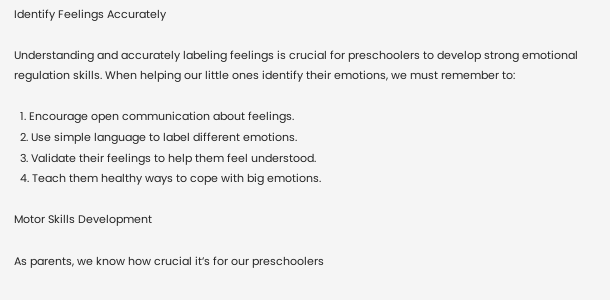Identify Feelings Accurately

Understanding and accurately labeling feelings is crucial for preschoolers to develop strong emotional regulation skills. When helping our little ones identify their emotions, we must remember to:

  1. Encourage open communication about feelings.
  2. Use simple language to label different emotions.
  3. Validate their feelings to help them feel understood.
  4. Teach them healthy ways to cope with big emotions.

Motor Skills Development

As parents, we know how crucial it’s for our preschoolers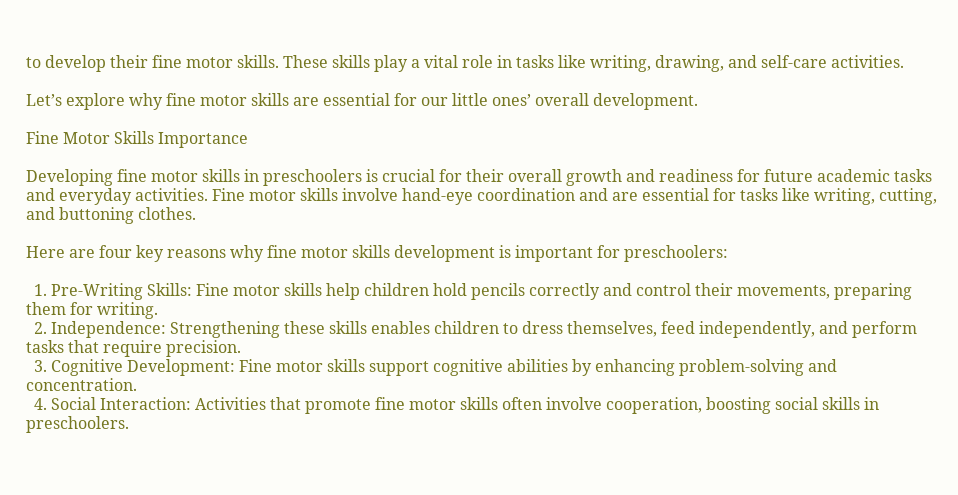to develop their fine motor skills. These skills play a vital role in tasks like writing, drawing, and self-care activities.

Let’s explore why fine motor skills are essential for our little ones’ overall development.

Fine Motor Skills Importance

Developing fine motor skills in preschoolers is crucial for their overall growth and readiness for future academic tasks and everyday activities. Fine motor skills involve hand-eye coordination and are essential for tasks like writing, cutting, and buttoning clothes.

Here are four key reasons why fine motor skills development is important for preschoolers:

  1. Pre-Writing Skills: Fine motor skills help children hold pencils correctly and control their movements, preparing them for writing.
  2. Independence: Strengthening these skills enables children to dress themselves, feed independently, and perform tasks that require precision.
  3. Cognitive Development: Fine motor skills support cognitive abilities by enhancing problem-solving and concentration.
  4. Social Interaction: Activities that promote fine motor skills often involve cooperation, boosting social skills in preschoolers.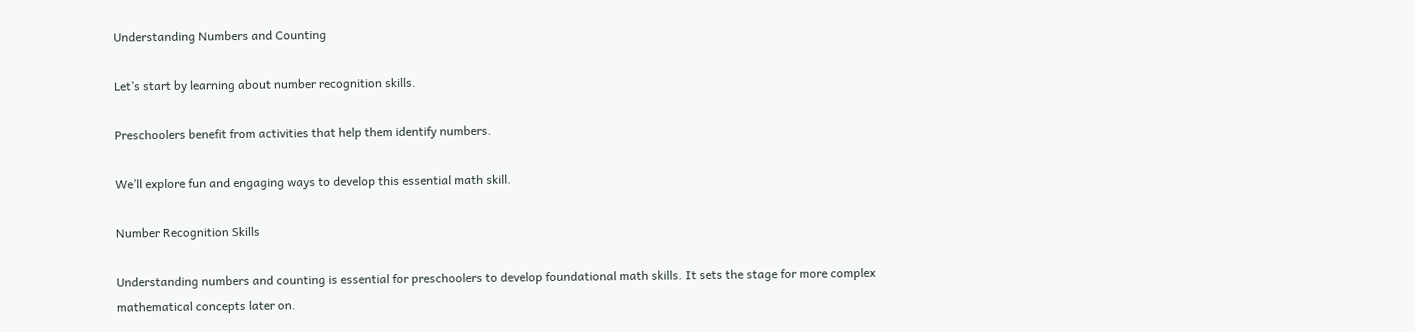Understanding Numbers and Counting

Let’s start by learning about number recognition skills.

Preschoolers benefit from activities that help them identify numbers.

We’ll explore fun and engaging ways to develop this essential math skill.

Number Recognition Skills

Understanding numbers and counting is essential for preschoolers to develop foundational math skills. It sets the stage for more complex mathematical concepts later on.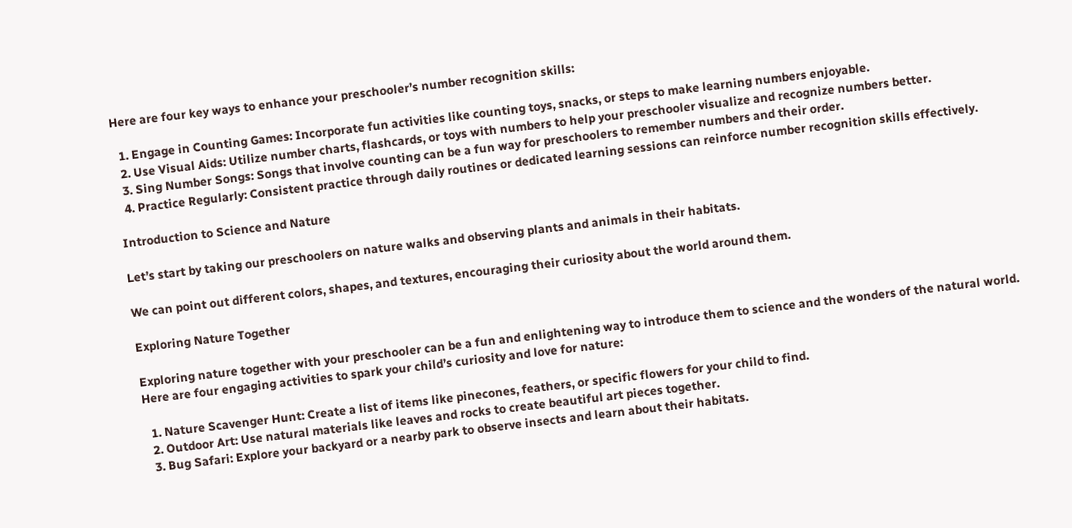Here are four key ways to enhance your preschooler’s number recognition skills:

  1. Engage in Counting Games: Incorporate fun activities like counting toys, snacks, or steps to make learning numbers enjoyable.
  2. Use Visual Aids: Utilize number charts, flashcards, or toys with numbers to help your preschooler visualize and recognize numbers better.
  3. Sing Number Songs: Songs that involve counting can be a fun way for preschoolers to remember numbers and their order.
  4. Practice Regularly: Consistent practice through daily routines or dedicated learning sessions can reinforce number recognition skills effectively.

Introduction to Science and Nature

Let’s start by taking our preschoolers on nature walks and observing plants and animals in their habitats.

We can point out different colors, shapes, and textures, encouraging their curiosity about the world around them.

Exploring Nature Together

Exploring nature together with your preschooler can be a fun and enlightening way to introduce them to science and the wonders of the natural world. Here are four engaging activities to spark your child’s curiosity and love for nature:

  1. Nature Scavenger Hunt: Create a list of items like pinecones, feathers, or specific flowers for your child to find.
  2. Outdoor Art: Use natural materials like leaves and rocks to create beautiful art pieces together.
  3. Bug Safari: Explore your backyard or a nearby park to observe insects and learn about their habitats.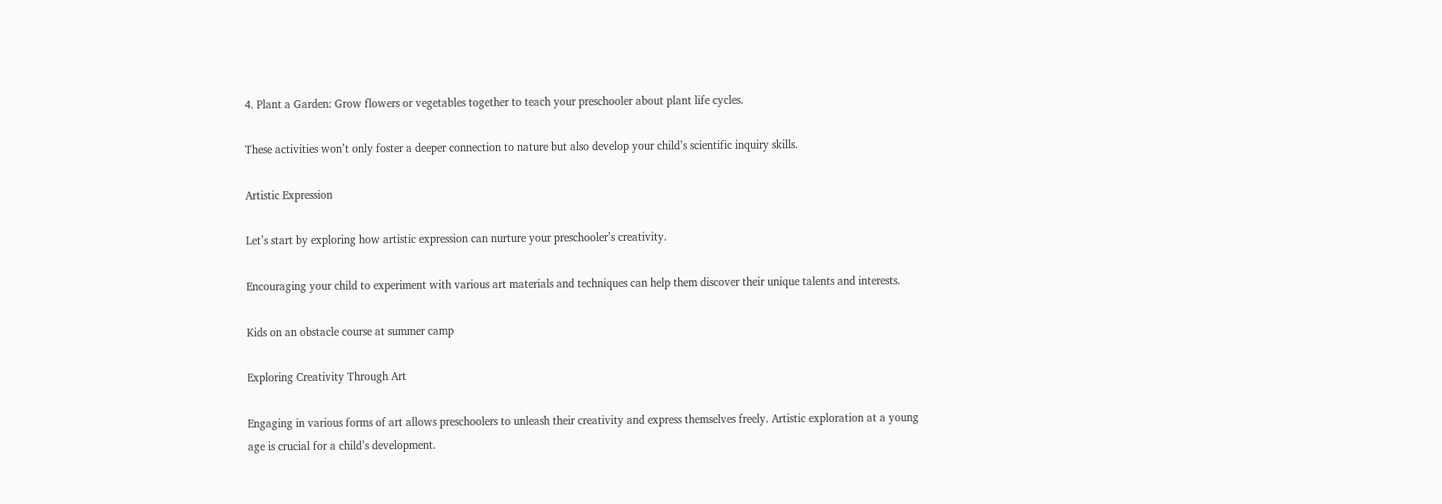4. Plant a Garden: Grow flowers or vegetables together to teach your preschooler about plant life cycles.

These activities won’t only foster a deeper connection to nature but also develop your child’s scientific inquiry skills.

Artistic Expression

Let’s start by exploring how artistic expression can nurture your preschooler’s creativity.

Encouraging your child to experiment with various art materials and techniques can help them discover their unique talents and interests.

Kids on an obstacle course at summer camp

Exploring Creativity Through Art

Engaging in various forms of art allows preschoolers to unleash their creativity and express themselves freely. Artistic exploration at a young age is crucial for a child’s development.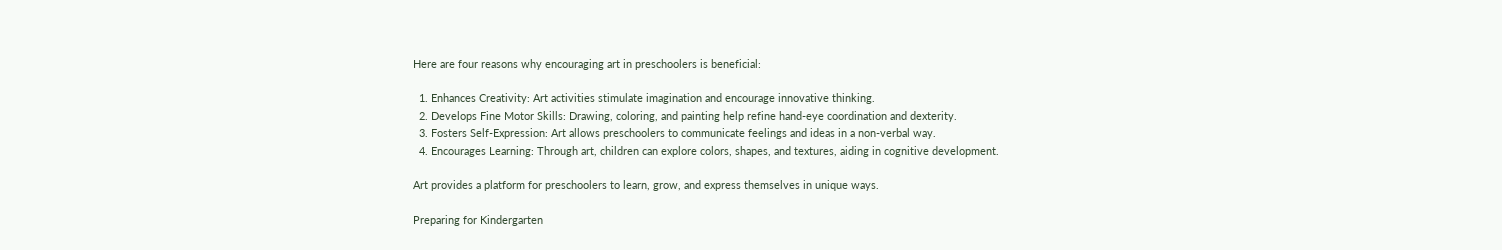Here are four reasons why encouraging art in preschoolers is beneficial:

  1. Enhances Creativity: Art activities stimulate imagination and encourage innovative thinking.
  2. Develops Fine Motor Skills: Drawing, coloring, and painting help refine hand-eye coordination and dexterity.
  3. Fosters Self-Expression: Art allows preschoolers to communicate feelings and ideas in a non-verbal way.
  4. Encourages Learning: Through art, children can explore colors, shapes, and textures, aiding in cognitive development.

Art provides a platform for preschoolers to learn, grow, and express themselves in unique ways.

Preparing for Kindergarten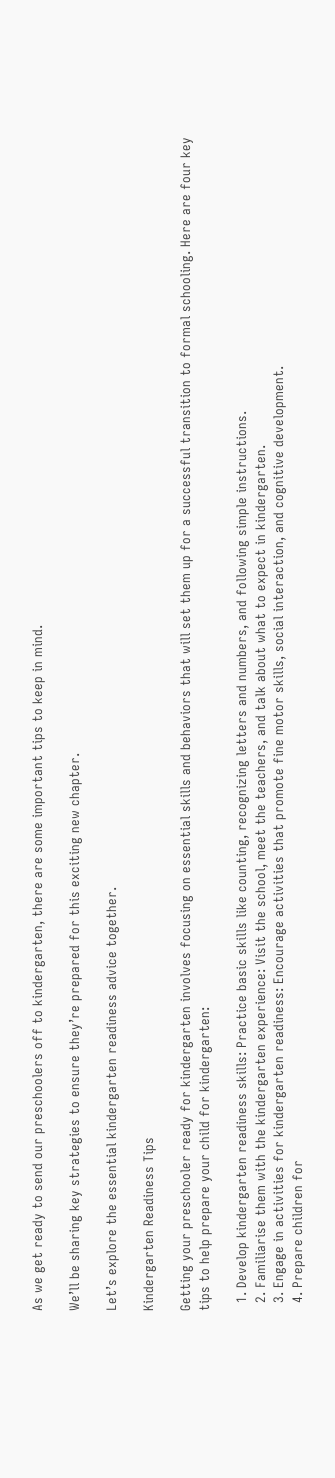As we get ready to send our preschoolers off to kindergarten, there are some important tips to keep in mind.

We’ll be sharing key strategies to ensure they’re prepared for this exciting new chapter.

Let’s explore the essential kindergarten readiness advice together.

Kindergarten Readiness Tips

Getting your preschooler ready for kindergarten involves focusing on essential skills and behaviors that will set them up for a successful transition to formal schooling. Here are four key tips to help prepare your child for kindergarten:

  1. Develop kindergarten readiness skills: Practice basic skills like counting, recognizing letters and numbers, and following simple instructions.
  2. Familiarise them with the kindergarten experience: Visit the school, meet the teachers, and talk about what to expect in kindergarten.
  3. Engage in activities for kindergarten readiness: Encourage activities that promote fine motor skills, social interaction, and cognitive development.
  4. Prepare children for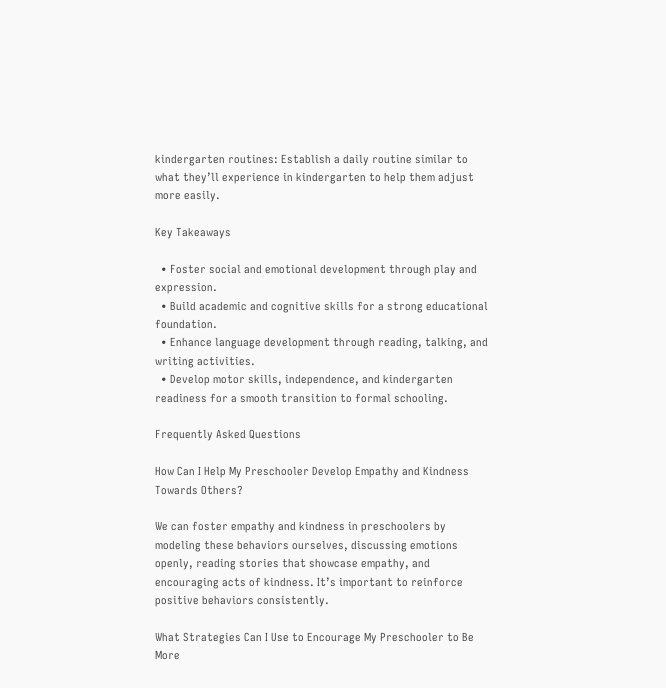kindergarten routines: Establish a daily routine similar to what they’ll experience in kindergarten to help them adjust more easily.

Key Takeaways

  • Foster social and emotional development through play and expression.
  • Build academic and cognitive skills for a strong educational foundation.
  • Enhance language development through reading, talking, and writing activities.
  • Develop motor skills, independence, and kindergarten readiness for a smooth transition to formal schooling.

Frequently Asked Questions

How Can I Help My Preschooler Develop Empathy and Kindness Towards Others?

We can foster empathy and kindness in preschoolers by modeling these behaviors ourselves, discussing emotions openly, reading stories that showcase empathy, and encouraging acts of kindness. It’s important to reinforce positive behaviors consistently.

What Strategies Can I Use to Encourage My Preschooler to Be More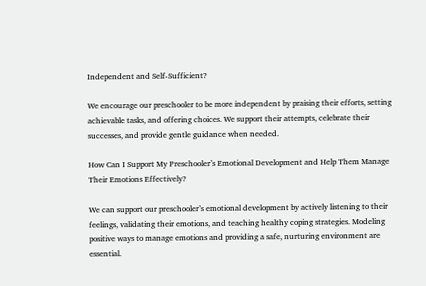Independent and Self-Sufficient?

We encourage our preschooler to be more independent by praising their efforts, setting achievable tasks, and offering choices. We support their attempts, celebrate their successes, and provide gentle guidance when needed.

How Can I Support My Preschooler’s Emotional Development and Help Them Manage Their Emotions Effectively?

We can support our preschooler’s emotional development by actively listening to their feelings, validating their emotions, and teaching healthy coping strategies. Modeling positive ways to manage emotions and providing a safe, nurturing environment are essential.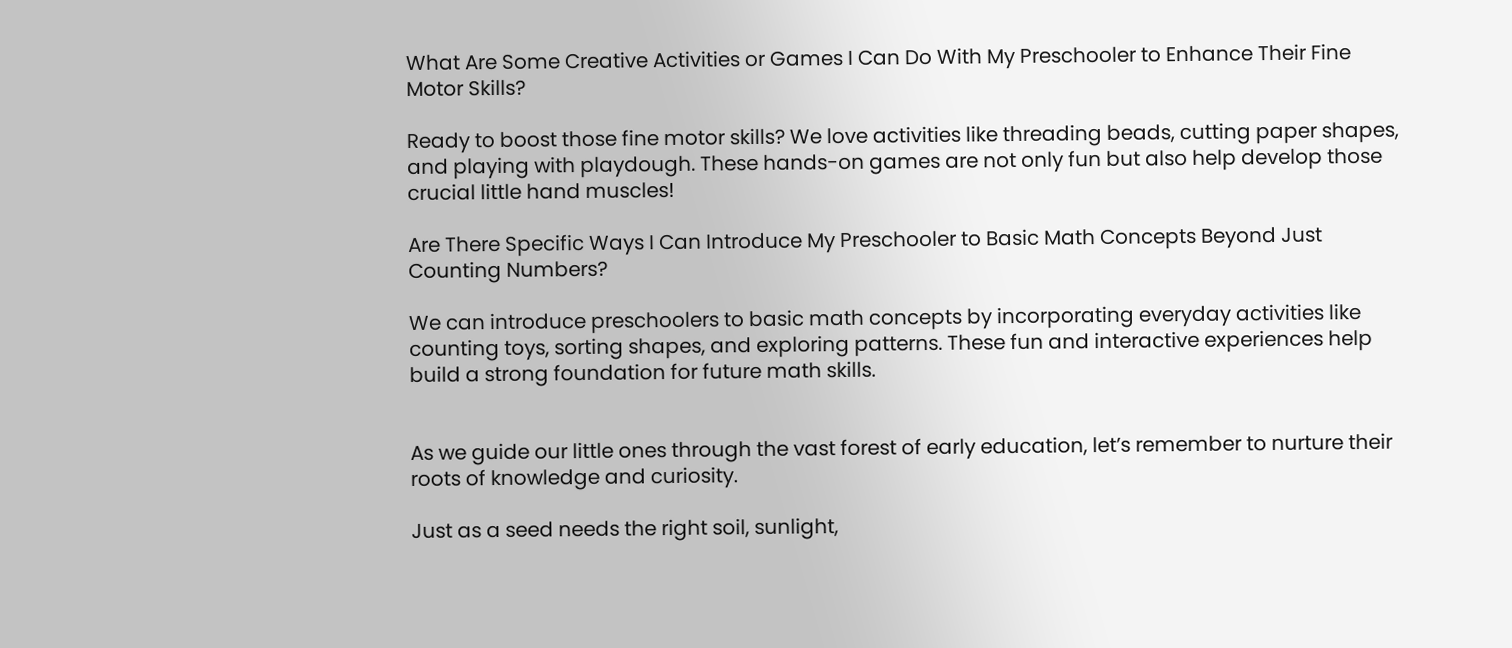What Are Some Creative Activities or Games I Can Do With My Preschooler to Enhance Their Fine Motor Skills?

Ready to boost those fine motor skills? We love activities like threading beads, cutting paper shapes, and playing with playdough. These hands-on games are not only fun but also help develop those crucial little hand muscles!

Are There Specific Ways I Can Introduce My Preschooler to Basic Math Concepts Beyond Just Counting Numbers?

We can introduce preschoolers to basic math concepts by incorporating everyday activities like counting toys, sorting shapes, and exploring patterns. These fun and interactive experiences help build a strong foundation for future math skills.


As we guide our little ones through the vast forest of early education, let’s remember to nurture their roots of knowledge and curiosity.

Just as a seed needs the right soil, sunlight,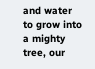and water to grow into a mighty tree, our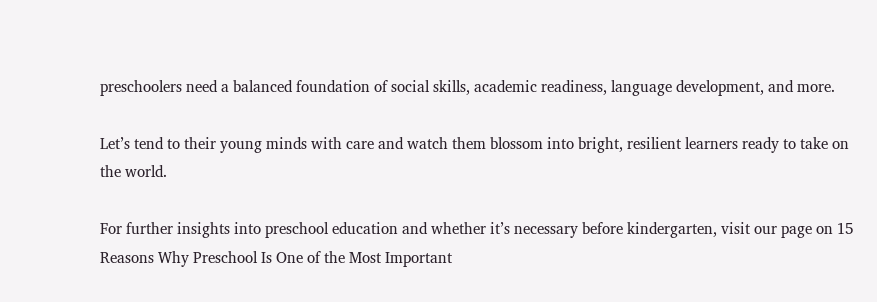preschoolers need a balanced foundation of social skills, academic readiness, language development, and more.

Let’s tend to their young minds with care and watch them blossom into bright, resilient learners ready to take on the world.

For further insights into preschool education and whether it’s necessary before kindergarten, visit our page on 15 Reasons Why Preschool Is One of the Most Important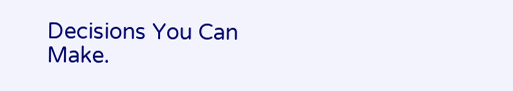Decisions You Can Make.